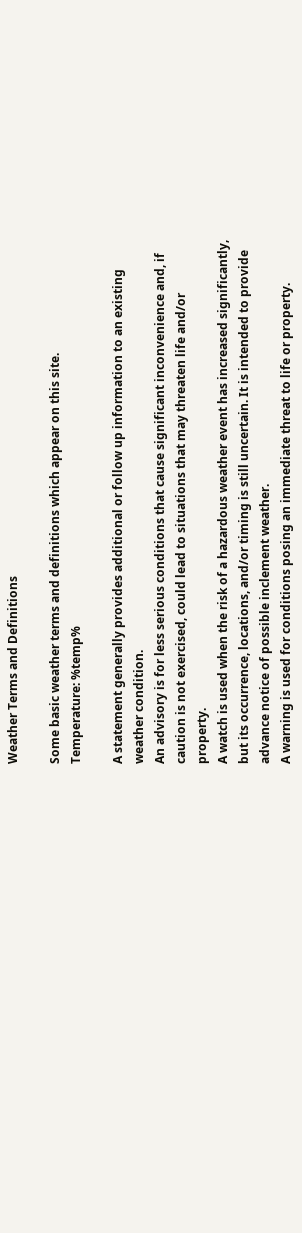Weather Terms and Definitions

Some basic weather terms and definitions which appear on this site.
Temperature: %temp%

A statement generally provides additional or follow up information to an existing weather condition.
An advisory is for less serious conditions that cause significant inconvenience and, if caution is not exercised, could lead to situations that may threaten life and/or property.
A watch is used when the risk of a hazardous weather event has increased significantly, but its occurrence, locations, and/or timing is still uncertain. It is intended to provide advance notice of possible inclement weather.
A warning is used for conditions posing an immediate threat to life or property.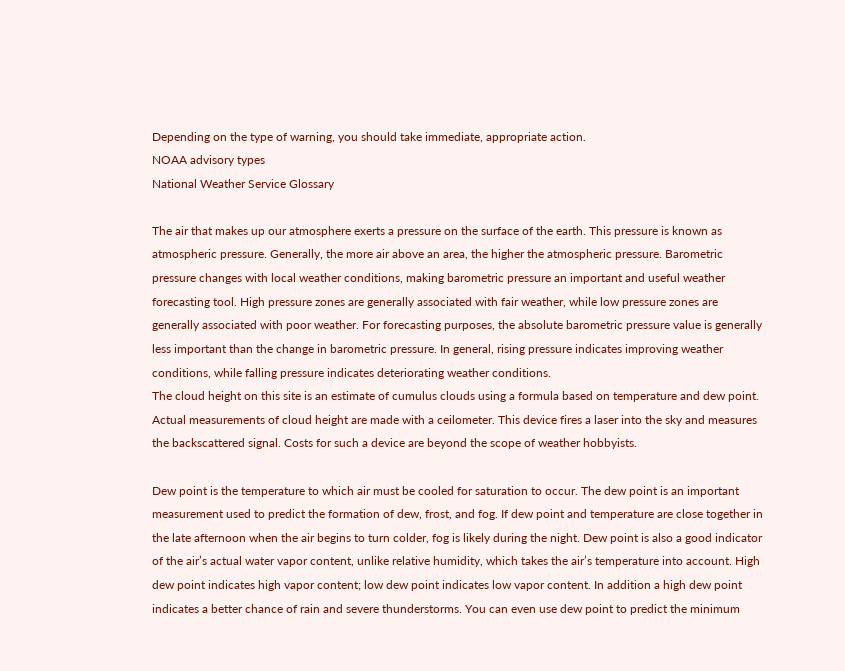Depending on the type of warning, you should take immediate, appropriate action.
NOAA advisory types
National Weather Service Glossary

The air that makes up our atmosphere exerts a pressure on the surface of the earth. This pressure is known as atmospheric pressure. Generally, the more air above an area, the higher the atmospheric pressure. Barometric pressure changes with local weather conditions, making barometric pressure an important and useful weather forecasting tool. High pressure zones are generally associated with fair weather, while low pressure zones are generally associated with poor weather. For forecasting purposes, the absolute barometric pressure value is generally less important than the change in barometric pressure. In general, rising pressure indicates improving weather conditions, while falling pressure indicates deteriorating weather conditions.
The cloud height on this site is an estimate of cumulus clouds using a formula based on temperature and dew point. Actual measurements of cloud height are made with a ceilometer. This device fires a laser into the sky and measures the backscattered signal. Costs for such a device are beyond the scope of weather hobbyists.

Dew point is the temperature to which air must be cooled for saturation to occur. The dew point is an important measurement used to predict the formation of dew, frost, and fog. If dew point and temperature are close together in the late afternoon when the air begins to turn colder, fog is likely during the night. Dew point is also a good indicator of the air’s actual water vapor content, unlike relative humidity, which takes the air’s temperature into account. High dew point indicates high vapor content; low dew point indicates low vapor content. In addition a high dew point indicates a better chance of rain and severe thunderstorms. You can even use dew point to predict the minimum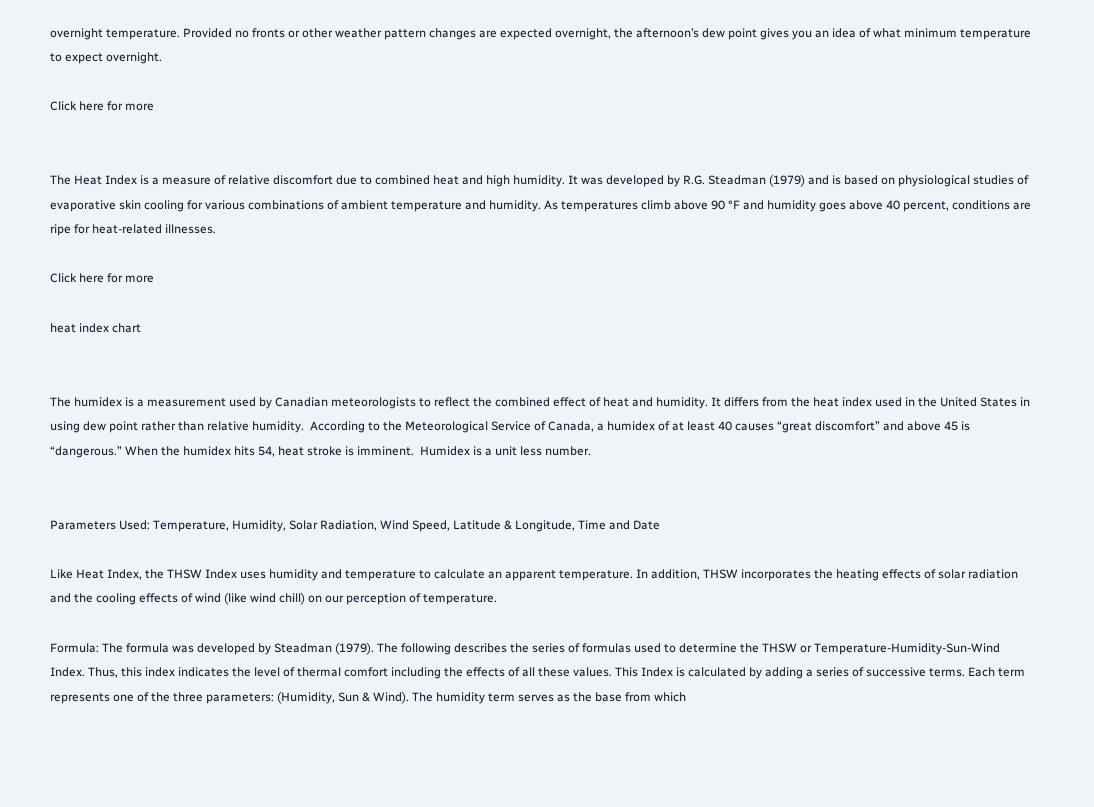overnight temperature. Provided no fronts or other weather pattern changes are expected overnight, the afternoon’s dew point gives you an idea of what minimum temperature to expect overnight.

Click here for more


The Heat Index is a measure of relative discomfort due to combined heat and high humidity. It was developed by R.G. Steadman (1979) and is based on physiological studies of evaporative skin cooling for various combinations of ambient temperature and humidity. As temperatures climb above 90 °F and humidity goes above 40 percent, conditions are ripe for heat-related illnesses.

Click here for more

heat index chart


The humidex is a measurement used by Canadian meteorologists to reflect the combined effect of heat and humidity. It differs from the heat index used in the United States in using dew point rather than relative humidity.  According to the Meteorological Service of Canada, a humidex of at least 40 causes “great discomfort” and above 45 is “dangerous.” When the humidex hits 54, heat stroke is imminent.  Humidex is a unit less number.


Parameters Used: Temperature, Humidity, Solar Radiation, Wind Speed, Latitude & Longitude, Time and Date

Like Heat Index, the THSW Index uses humidity and temperature to calculate an apparent temperature. In addition, THSW incorporates the heating effects of solar radiation and the cooling effects of wind (like wind chill) on our perception of temperature.

Formula: The formula was developed by Steadman (1979). The following describes the series of formulas used to determine the THSW or Temperature-Humidity-Sun-Wind Index. Thus, this index indicates the level of thermal comfort including the effects of all these values. This Index is calculated by adding a series of successive terms. Each term represents one of the three parameters: (Humidity, Sun & Wind). The humidity term serves as the base from which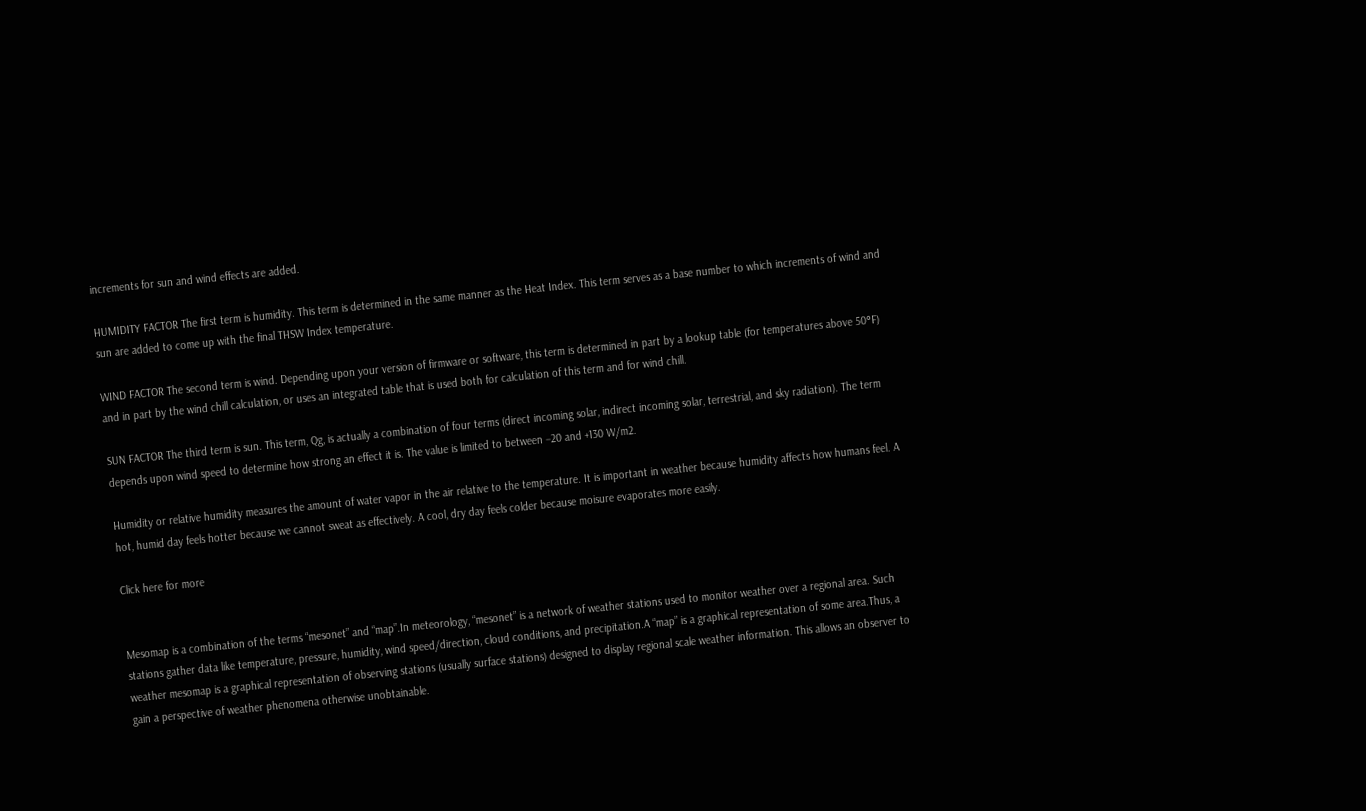increments for sun and wind effects are added.

HUMIDITY FACTOR The first term is humidity. This term is determined in the same manner as the Heat Index. This term serves as a base number to which increments of wind and sun are added to come up with the final THSW Index temperature.

WIND FACTOR The second term is wind. Depending upon your version of firmware or software, this term is determined in part by a lookup table (for temperatures above 50°F) and in part by the wind chill calculation, or uses an integrated table that is used both for calculation of this term and for wind chill.

SUN FACTOR The third term is sun. This term, Qg, is actually a combination of four terms (direct incoming solar, indirect incoming solar, terrestrial, and sky radiation). The term depends upon wind speed to determine how strong an effect it is. The value is limited to between −20 and +130 W/m2.

Humidity or relative humidity measures the amount of water vapor in the air relative to the temperature. It is important in weather because humidity affects how humans feel. A hot, humid day feels hotter because we cannot sweat as effectively. A cool, dry day feels colder because moisure evaporates more easily.

Click here for more


Mesomap is a combination of the terms “mesonet” and “map”.In meteorology, “mesonet” is a network of weather stations used to monitor weather over a regional area. Such stations gather data like temperature, pressure, humidity, wind speed/direction, cloud conditions, and precipitation.A “map” is a graphical representation of some area.Thus, a weather mesomap is a graphical representation of observing stations (usually surface stations) designed to display regional scale weather information. This allows an observer to gain a perspective of weather phenomena otherwise unobtainable.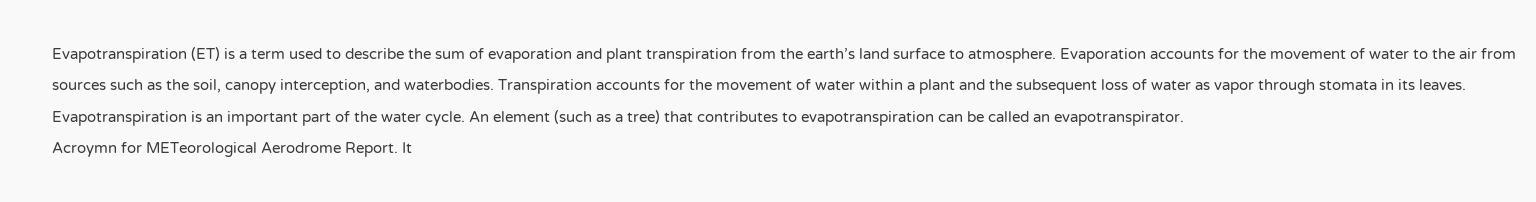Evapotranspiration (ET) is a term used to describe the sum of evaporation and plant transpiration from the earth’s land surface to atmosphere. Evaporation accounts for the movement of water to the air from sources such as the soil, canopy interception, and waterbodies. Transpiration accounts for the movement of water within a plant and the subsequent loss of water as vapor through stomata in its leaves. Evapotranspiration is an important part of the water cycle. An element (such as a tree) that contributes to evapotranspiration can be called an evapotranspirator.
Acroymn for METeorological Aerodrome Report. It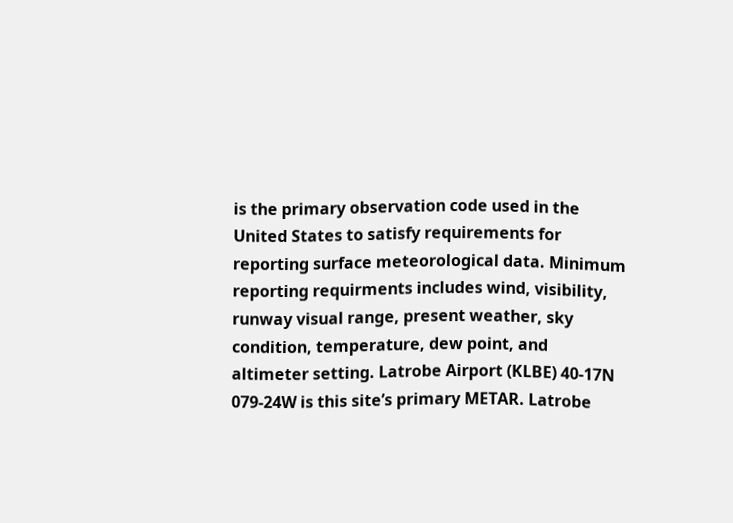is the primary observation code used in the United States to satisfy requirements for reporting surface meteorological data. Minimum reporting requirments includes wind, visibility, runway visual range, present weather, sky condition, temperature, dew point, and altimeter setting. Latrobe Airport (KLBE) 40-17N 079-24W is this site’s primary METAR. Latrobe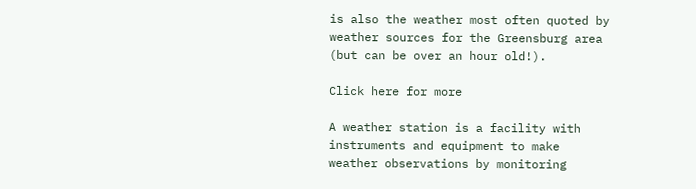is also the weather most often quoted by weather sources for the Greensburg area (but can be over an hour old!).

Click here for more

A weather station is a facility with instruments and equipment to make weather observations by monitoring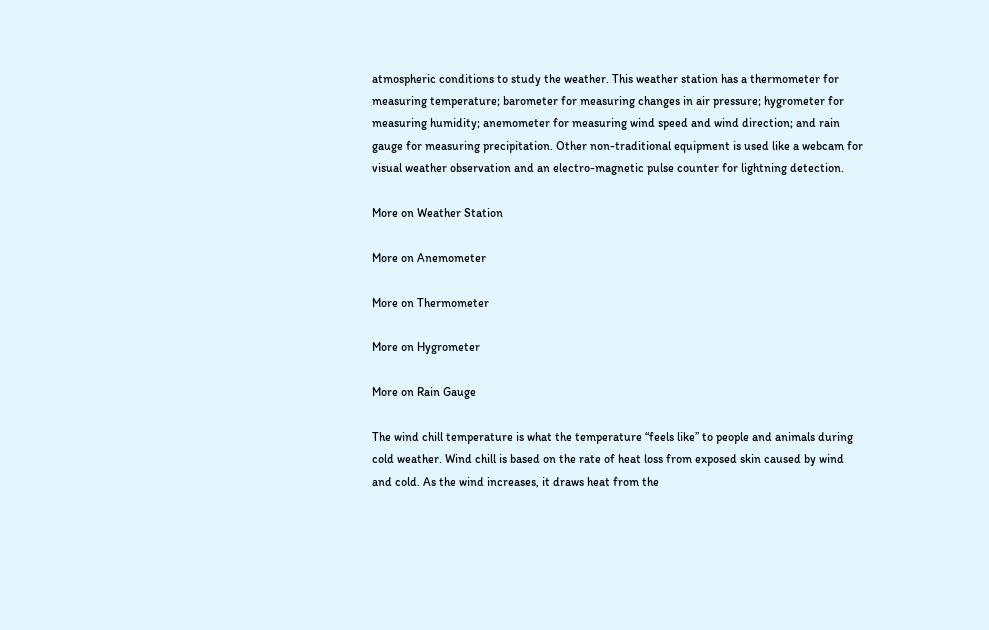atmospheric conditions to study the weather. This weather station has a thermometer for measuring temperature; barometer for measuring changes in air pressure; hygrometer for measuring humidity; anemometer for measuring wind speed and wind direction; and rain gauge for measuring precipitation. Other non-traditional equipment is used like a webcam for visual weather observation and an electro-magnetic pulse counter for lightning detection.

More on Weather Station

More on Anemometer

More on Thermometer

More on Hygrometer

More on Rain Gauge

The wind chill temperature is what the temperature “feels like” to people and animals during cold weather. Wind chill is based on the rate of heat loss from exposed skin caused by wind and cold. As the wind increases, it draws heat from the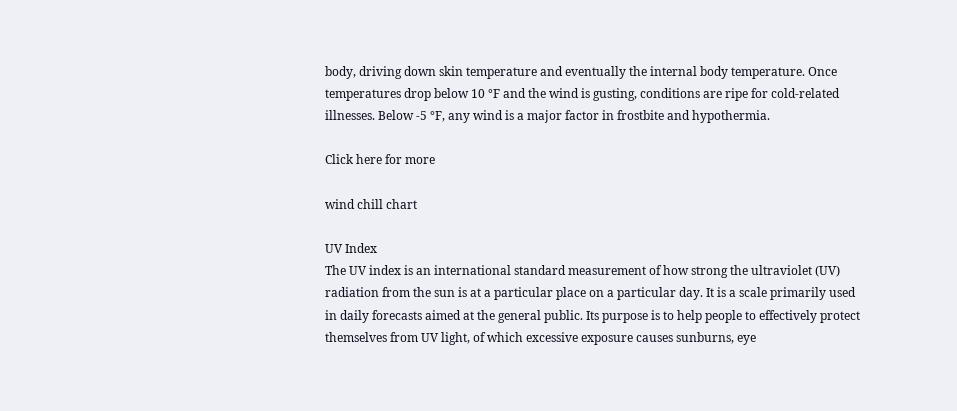body, driving down skin temperature and eventually the internal body temperature. Once temperatures drop below 10 °F and the wind is gusting, conditions are ripe for cold-related illnesses. Below -5 °F, any wind is a major factor in frostbite and hypothermia.

Click here for more

wind chill chart

UV Index
The UV index is an international standard measurement of how strong the ultraviolet (UV) radiation from the sun is at a particular place on a particular day. It is a scale primarily used in daily forecasts aimed at the general public. Its purpose is to help people to effectively protect themselves from UV light, of which excessive exposure causes sunburns, eye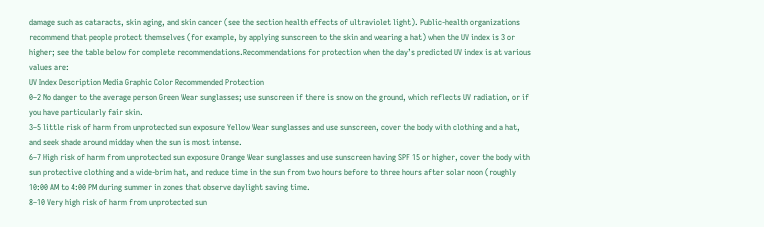damage such as cataracts, skin aging, and skin cancer (see the section health effects of ultraviolet light). Public-health organizations recommend that people protect themselves (for example, by applying sunscreen to the skin and wearing a hat) when the UV index is 3 or higher; see the table below for complete recommendations.Recommendations for protection when the day’s predicted UV index is at various values are:
UV Index Description Media Graphic Color Recommended Protection
0–2 No danger to the average person Green Wear sunglasses; use sunscreen if there is snow on the ground, which reflects UV radiation, or if you have particularly fair skin.
3–5 little risk of harm from unprotected sun exposure Yellow Wear sunglasses and use sunscreen, cover the body with clothing and a hat, and seek shade around midday when the sun is most intense.
6–7 High risk of harm from unprotected sun exposure Orange Wear sunglasses and use sunscreen having SPF 15 or higher, cover the body with sun protective clothing and a wide-brim hat, and reduce time in the sun from two hours before to three hours after solar noon (roughly 10:00 AM to 4:00 PM during summer in zones that observe daylight saving time.
8–10 Very high risk of harm from unprotected sun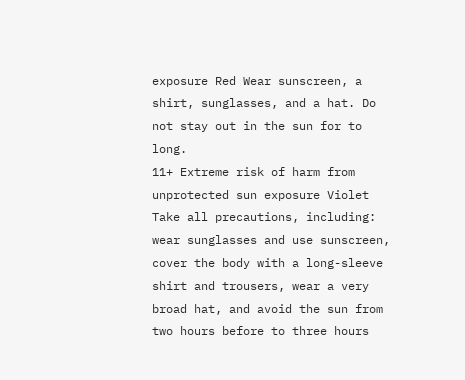exposure Red Wear sunscreen, a shirt, sunglasses, and a hat. Do not stay out in the sun for to long.
11+ Extreme risk of harm from unprotected sun exposure Violet Take all precautions, including: wear sunglasses and use sunscreen, cover the body with a long-sleeve shirt and trousers, wear a very broad hat, and avoid the sun from two hours before to three hours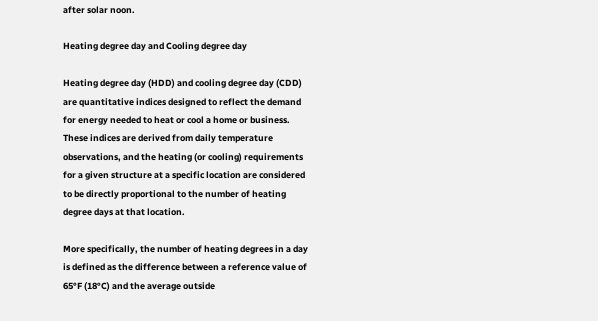after solar noon.

Heating degree day and Cooling degree day

Heating degree day (HDD) and cooling degree day (CDD) are quantitative indices designed to reflect the demand for energy needed to heat or cool a home or business. These indices are derived from daily temperature observations, and the heating (or cooling) requirements for a given structure at a specific location are considered to be directly proportional to the number of heating degree days at that location.

More specifically, the number of heating degrees in a day is defined as the difference between a reference value of 65°F (18°C) and the average outside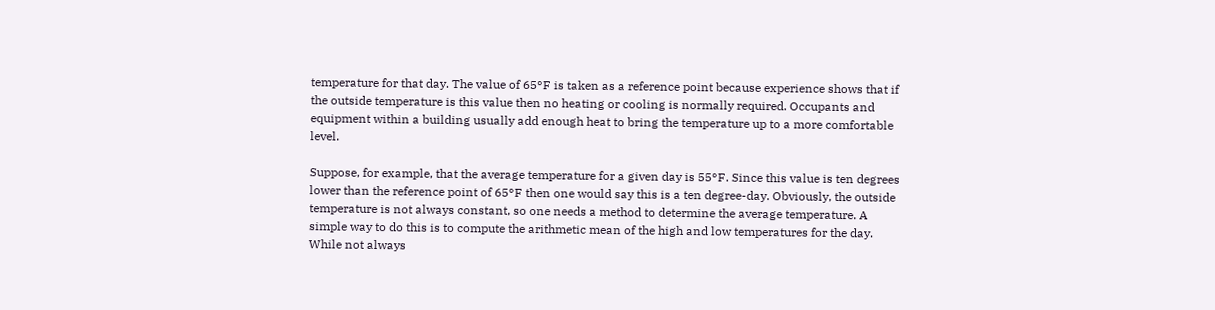temperature for that day. The value of 65°F is taken as a reference point because experience shows that if the outside temperature is this value then no heating or cooling is normally required. Occupants and equipment within a building usually add enough heat to bring the temperature up to a more comfortable level.

Suppose, for example, that the average temperature for a given day is 55°F. Since this value is ten degrees lower than the reference point of 65°F then one would say this is a ten degree-day. Obviously, the outside temperature is not always constant, so one needs a method to determine the average temperature. A simple way to do this is to compute the arithmetic mean of the high and low temperatures for the day. While not always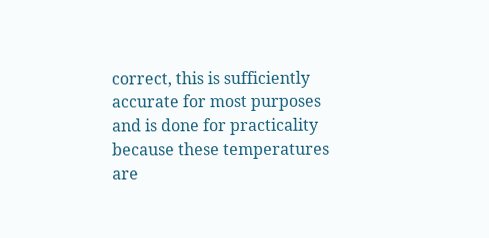correct, this is sufficiently accurate for most purposes and is done for practicality because these temperatures are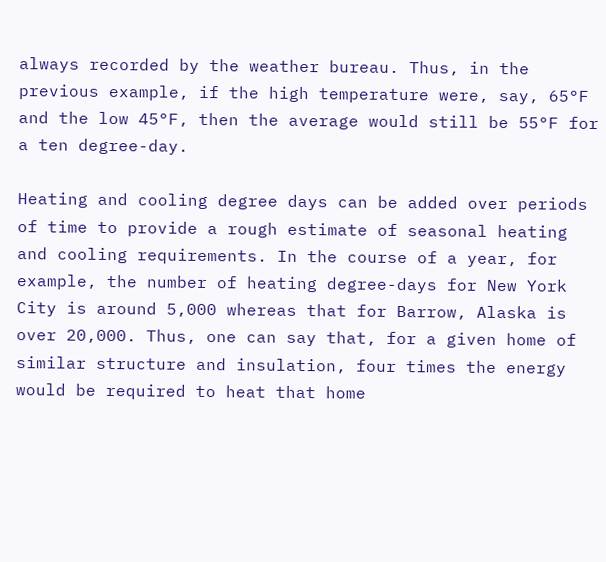always recorded by the weather bureau. Thus, in the previous example, if the high temperature were, say, 65°F and the low 45°F, then the average would still be 55°F for a ten degree-day.

Heating and cooling degree days can be added over periods of time to provide a rough estimate of seasonal heating and cooling requirements. In the course of a year, for example, the number of heating degree-days for New York City is around 5,000 whereas that for Barrow, Alaska is over 20,000. Thus, one can say that, for a given home of similar structure and insulation, four times the energy would be required to heat that home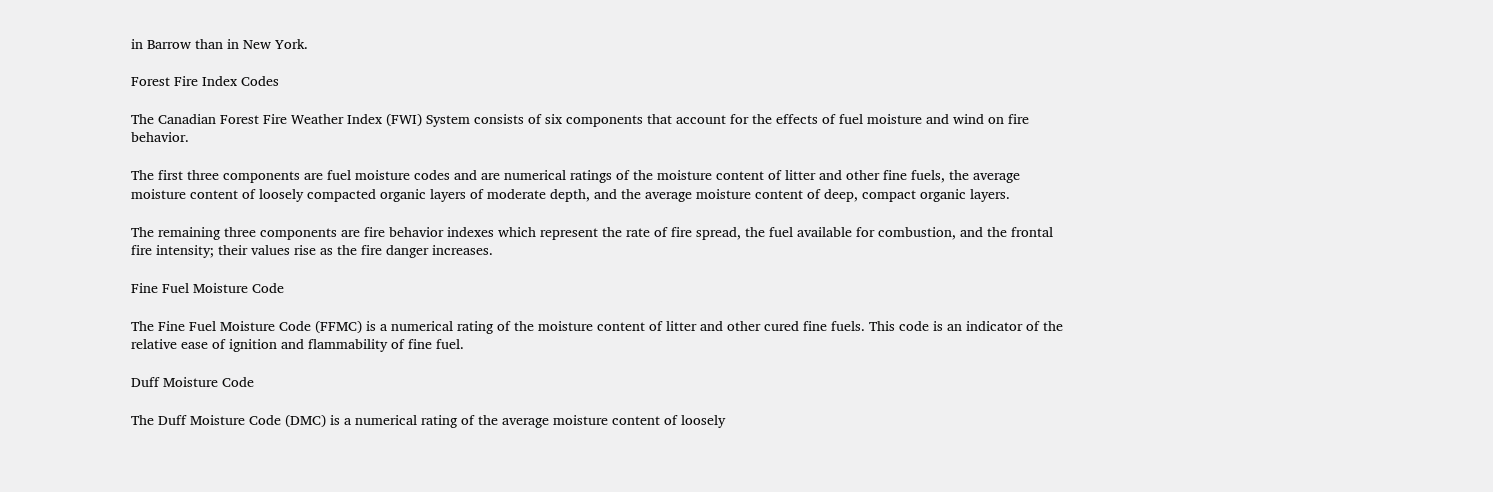in Barrow than in New York.

Forest Fire Index Codes

The Canadian Forest Fire Weather Index (FWI) System consists of six components that account for the effects of fuel moisture and wind on fire behavior.

The first three components are fuel moisture codes and are numerical ratings of the moisture content of litter and other fine fuels, the average moisture content of loosely compacted organic layers of moderate depth, and the average moisture content of deep, compact organic layers.

The remaining three components are fire behavior indexes which represent the rate of fire spread, the fuel available for combustion, and the frontal fire intensity; their values rise as the fire danger increases.

Fine Fuel Moisture Code

The Fine Fuel Moisture Code (FFMC) is a numerical rating of the moisture content of litter and other cured fine fuels. This code is an indicator of the relative ease of ignition and flammability of fine fuel.

Duff Moisture Code

The Duff Moisture Code (DMC) is a numerical rating of the average moisture content of loosely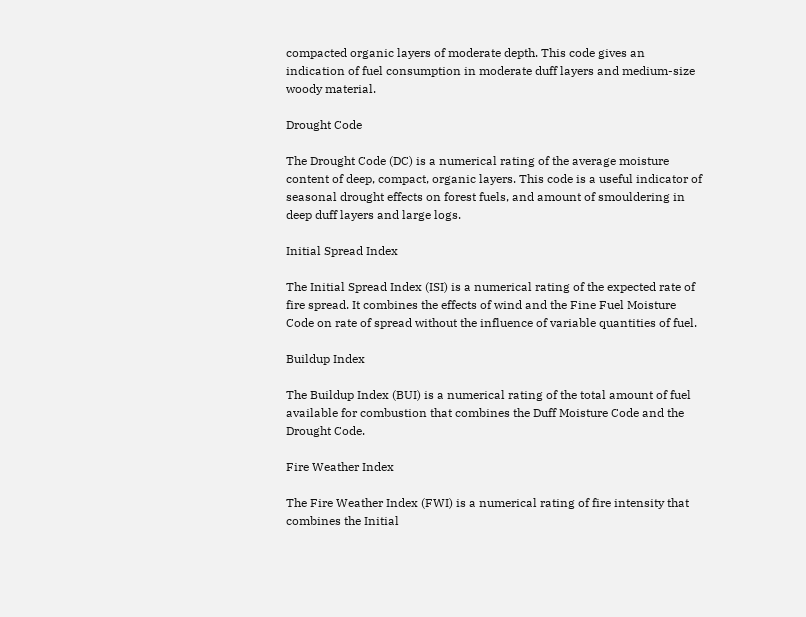compacted organic layers of moderate depth. This code gives an indication of fuel consumption in moderate duff layers and medium-size woody material.

Drought Code

The Drought Code (DC) is a numerical rating of the average moisture content of deep, compact, organic layers. This code is a useful indicator of seasonal drought effects on forest fuels, and amount of smouldering in deep duff layers and large logs.

Initial Spread Index

The Initial Spread Index (ISI) is a numerical rating of the expected rate of fire spread. It combines the effects of wind and the Fine Fuel Moisture Code on rate of spread without the influence of variable quantities of fuel.

Buildup Index

The Buildup Index (BUI) is a numerical rating of the total amount of fuel available for combustion that combines the Duff Moisture Code and the Drought Code.

Fire Weather Index

The Fire Weather Index (FWI) is a numerical rating of fire intensity that combines the Initial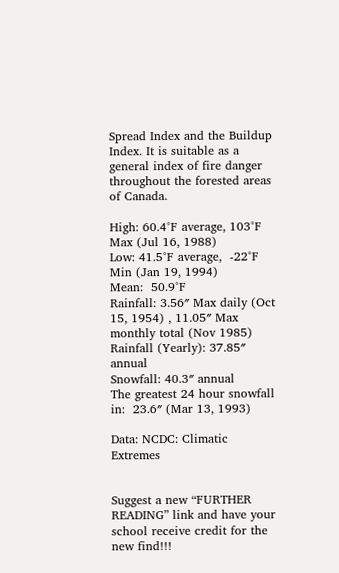Spread Index and the Buildup Index. It is suitable as a general index of fire danger throughout the forested areas of Canada.

High: 60.4°F average, 103°F Max (Jul 16, 1988)
Low: 41.5°F average,  -22°F Min (Jan 19, 1994)
Mean:  50.9°F
Rainfall: 3.56″ Max daily (Oct 15, 1954) , 11.05″ Max monthly total (Nov 1985)
Rainfall (Yearly): 37.85″ annual
Snowfall: 40.3″ annual
The greatest 24 hour snowfall in:  23.6″ (Mar 13, 1993)

Data: NCDC: Climatic Extremes


Suggest a new “FURTHER READING” link and have your school receive credit for the new find!!!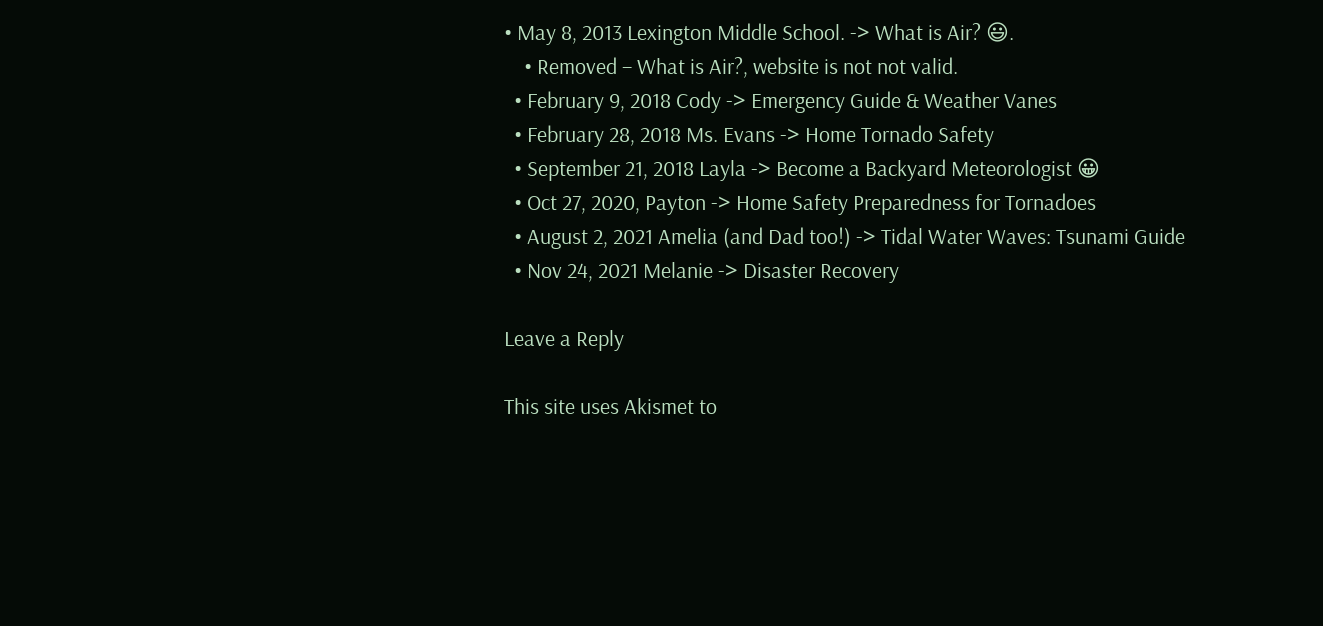• May 8, 2013 Lexington Middle School. -> What is Air? 😃.
    • Removed – What is Air?, website is not not valid.
  • February 9, 2018 Cody -> Emergency Guide & Weather Vanes
  • February 28, 2018 Ms. Evans -> Home Tornado Safety
  • September 21, 2018 Layla -> Become a Backyard Meteorologist 😀
  • Oct 27, 2020, Payton -> Home Safety Preparedness for Tornadoes
  • August 2, 2021 Amelia (and Dad too!) -> Tidal Water Waves: Tsunami Guide
  • Nov 24, 2021 Melanie -> Disaster Recovery

Leave a Reply

This site uses Akismet to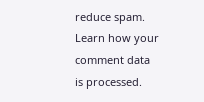reduce spam. Learn how your comment data is processed.